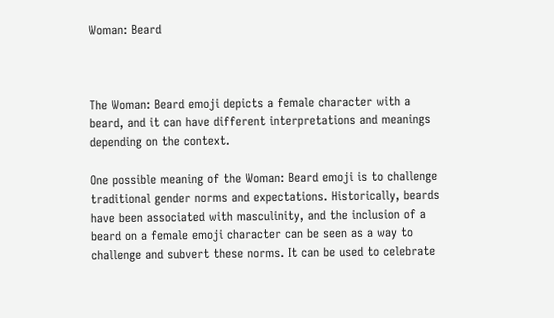Woman: Beard



The Woman: Beard emoji depicts a female character with a beard, and it can have different interpretations and meanings depending on the context.

One possible meaning of the Woman: Beard emoji is to challenge traditional gender norms and expectations. Historically, beards have been associated with masculinity, and the inclusion of a beard on a female emoji character can be seen as a way to challenge and subvert these norms. It can be used to celebrate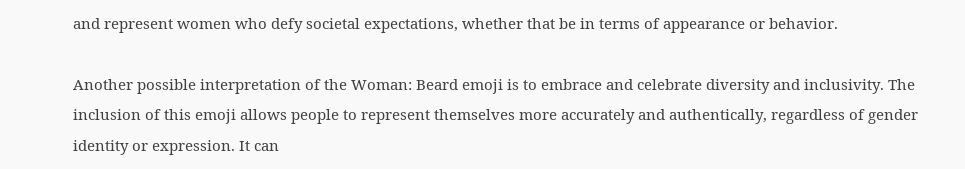and represent women who defy societal expectations, whether that be in terms of appearance or behavior.

Another possible interpretation of the Woman: Beard emoji is to embrace and celebrate diversity and inclusivity. The inclusion of this emoji allows people to represent themselves more accurately and authentically, regardless of gender identity or expression. It can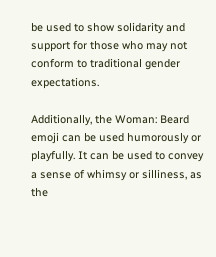be used to show solidarity and support for those who may not conform to traditional gender expectations.

Additionally, the Woman: Beard emoji can be used humorously or playfully. It can be used to convey a sense of whimsy or silliness, as the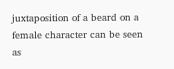juxtaposition of a beard on a female character can be seen as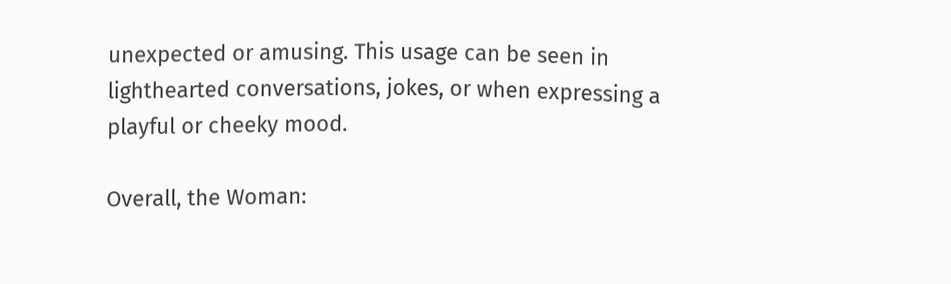unexpected or amusing. This usage can be seen in lighthearted conversations, jokes, or when expressing a playful or cheeky mood.

Overall, the Woman: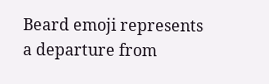Beard emoji represents a departure from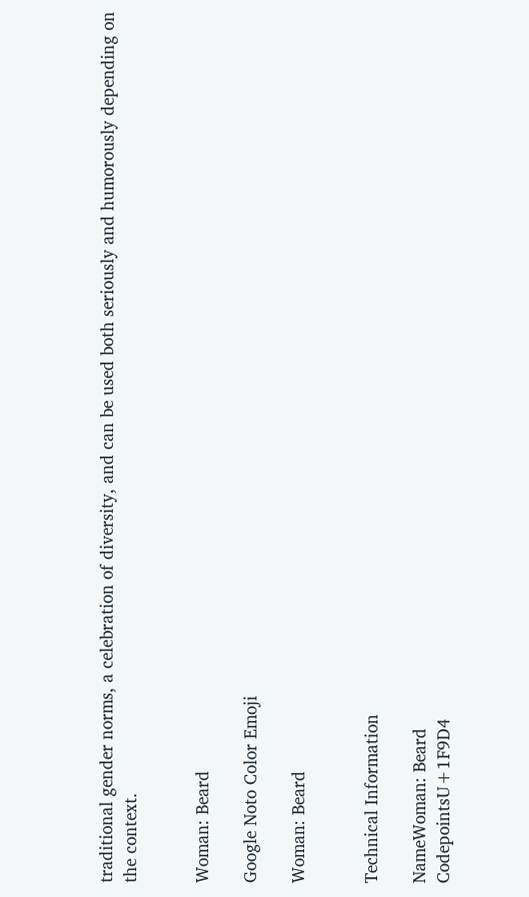traditional gender norms, a celebration of diversity, and can be used both seriously and humorously depending on the context.


Woman: Beard

Google Noto Color Emoji

Woman: Beard


Technical Information

NameWoman: Beard
CodepointsU+1F9D4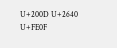U+200D U+2640 U+FE0F